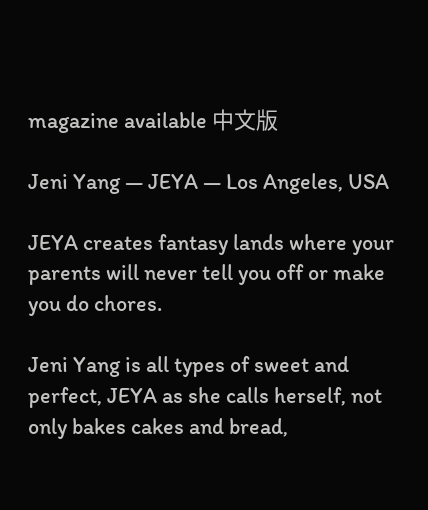magazine available 中文版

Jeni Yang — JEYA — Los Angeles, USA

JEYA creates fantasy lands where your parents will never tell you off or make you do chores.

Jeni Yang is all types of sweet and perfect, JEYA as she calls herself, not only bakes cakes and bread,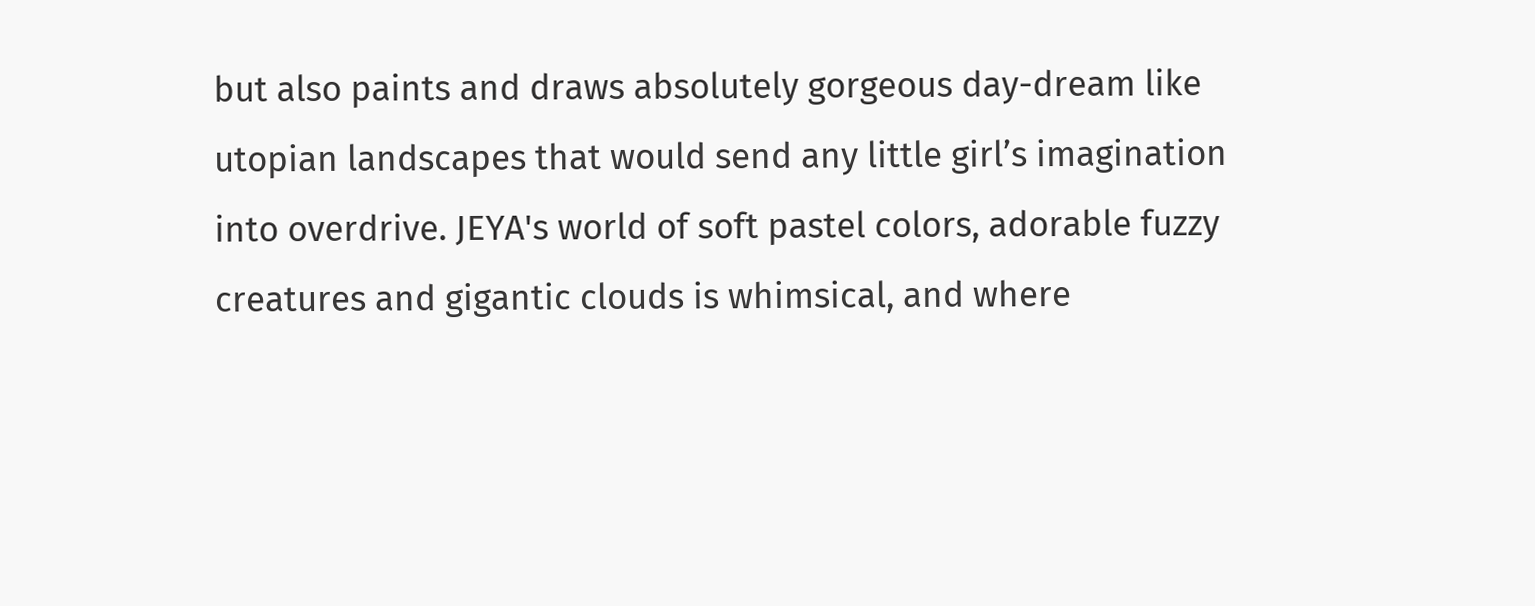but also paints and draws absolutely gorgeous day-dream like utopian landscapes that would send any little girl’s imagination into overdrive. JEYA's world of soft pastel colors, adorable fuzzy creatures and gigantic clouds is whimsical, and where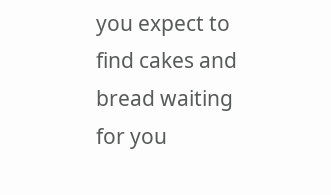you expect to find cakes and bread waiting for you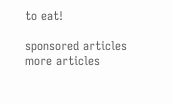to eat!

sponsored articles
more articles